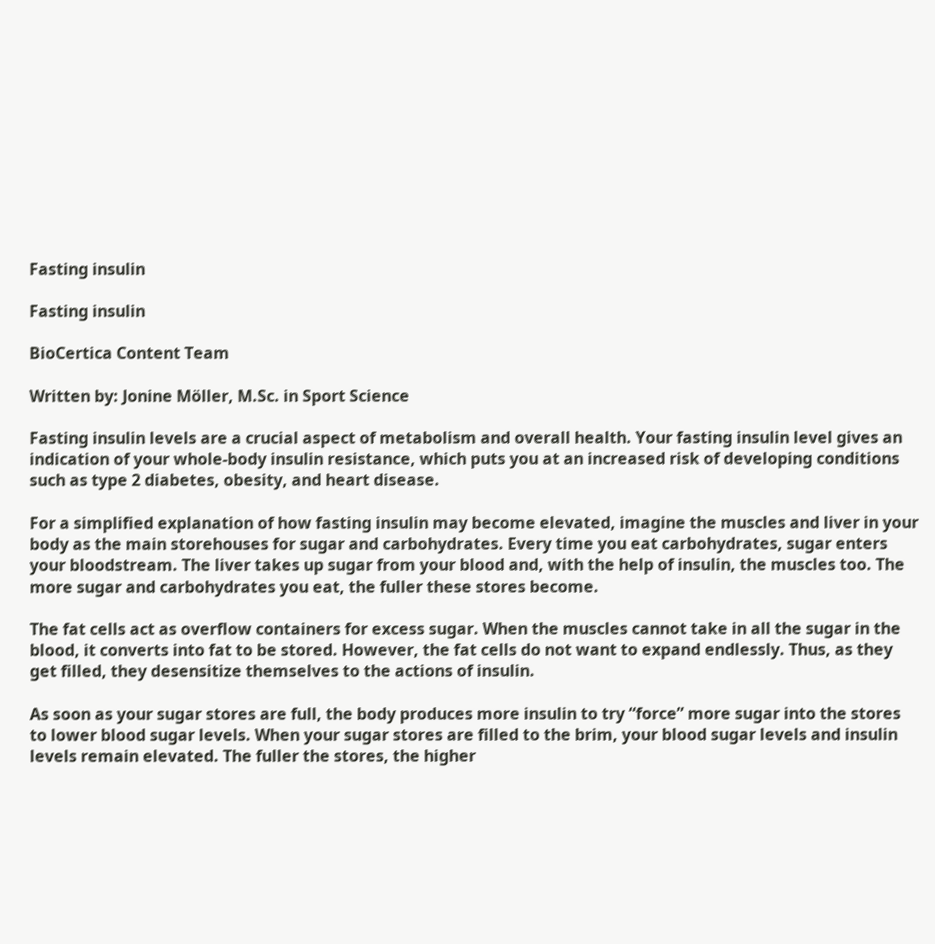Fasting insulin

Fasting insulin

BioCertica Content Team

Written by: Jonine Möller, M.Sc. in Sport Science

Fasting insulin levels are a crucial aspect of metabolism and overall health. Your fasting insulin level gives an indication of your whole-body insulin resistance, which puts you at an increased risk of developing conditions such as type 2 diabetes, obesity, and heart disease.

For a simplified explanation of how fasting insulin may become elevated, imagine the muscles and liver in your body as the main storehouses for sugar and carbohydrates. Every time you eat carbohydrates, sugar enters your bloodstream. The liver takes up sugar from your blood and, with the help of insulin, the muscles too. The more sugar and carbohydrates you eat, the fuller these stores become.

The fat cells act as overflow containers for excess sugar. When the muscles cannot take in all the sugar in the blood, it converts into fat to be stored. However, the fat cells do not want to expand endlessly. Thus, as they get filled, they desensitize themselves to the actions of insulin.

As soon as your sugar stores are full, the body produces more insulin to try “force” more sugar into the stores to lower blood sugar levels. When your sugar stores are filled to the brim, your blood sugar levels and insulin levels remain elevated. The fuller the stores, the higher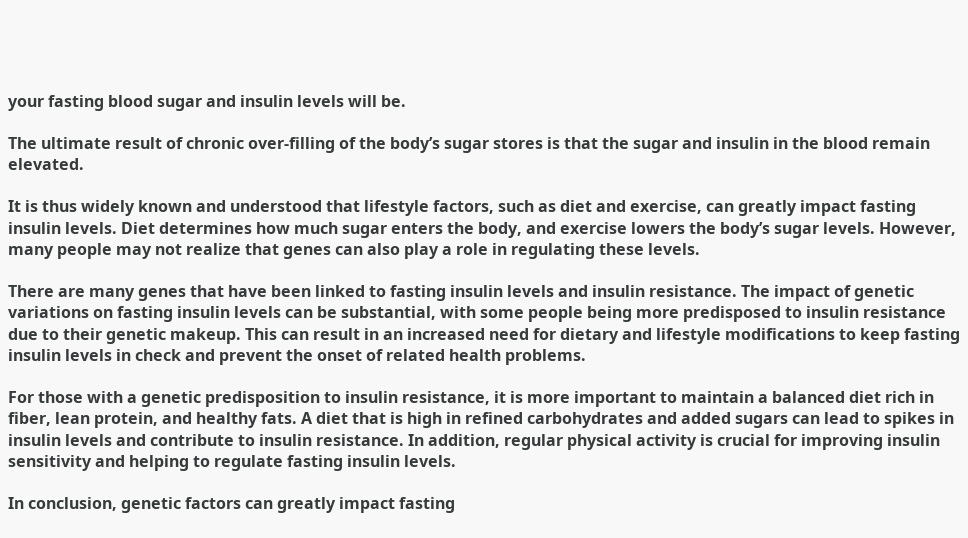your fasting blood sugar and insulin levels will be.

The ultimate result of chronic over-filling of the body’s sugar stores is that the sugar and insulin in the blood remain elevated.

It is thus widely known and understood that lifestyle factors, such as diet and exercise, can greatly impact fasting insulin levels. Diet determines how much sugar enters the body, and exercise lowers the body’s sugar levels. However, many people may not realize that genes can also play a role in regulating these levels.

There are many genes that have been linked to fasting insulin levels and insulin resistance. The impact of genetic variations on fasting insulin levels can be substantial, with some people being more predisposed to insulin resistance due to their genetic makeup. This can result in an increased need for dietary and lifestyle modifications to keep fasting insulin levels in check and prevent the onset of related health problems.

For those with a genetic predisposition to insulin resistance, it is more important to maintain a balanced diet rich in fiber, lean protein, and healthy fats. A diet that is high in refined carbohydrates and added sugars can lead to spikes in insulin levels and contribute to insulin resistance. In addition, regular physical activity is crucial for improving insulin sensitivity and helping to regulate fasting insulin levels.

In conclusion, genetic factors can greatly impact fasting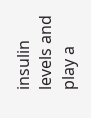insulin levels and play a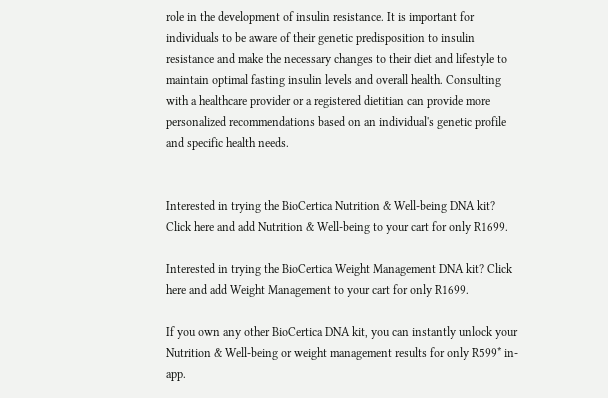role in the development of insulin resistance. It is important for individuals to be aware of their genetic predisposition to insulin resistance and make the necessary changes to their diet and lifestyle to maintain optimal fasting insulin levels and overall health. Consulting with a healthcare provider or a registered dietitian can provide more personalized recommendations based on an individual's genetic profile and specific health needs.


Interested in trying the BioCertica Nutrition & Well-being DNA kit? Click here and add Nutrition & Well-being to your cart for only R1699.

Interested in trying the BioCertica Weight Management DNA kit? Click here and add Weight Management to your cart for only R1699.

If you own any other BioCertica DNA kit, you can instantly unlock your Nutrition & Well-being or weight management results for only R599* in-app.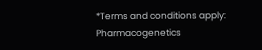*Terms and conditions apply: Pharmacogenetics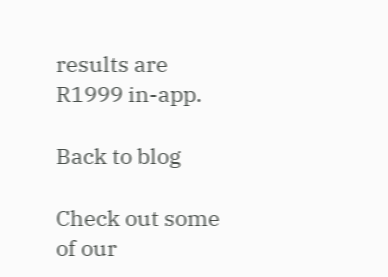results are R1999 in-app.

Back to blog

Check out some of our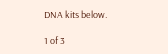DNA kits below.

1 of 3